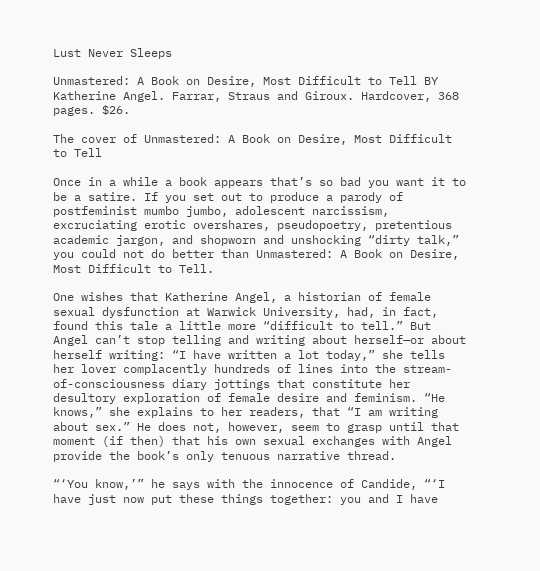Lust Never Sleeps

Unmastered: A Book on Desire, Most Difficult to Tell BY Katherine Angel. Farrar, Straus and Giroux. Hardcover, 368 pages. $26.

The cover of Unmastered: A Book on Desire, Most Difficult to Tell

Once in a while a book appears that’s so bad you want it to be a satire. If you set out to produce a parody of postfeminist mumbo jumbo, adolescent narcissism, excruciating erotic overshares, pseudopoetry, pretentious academic jargon, and shopworn and unshocking “dirty talk,” you could not do better than Unmastered: A Book on Desire, Most Difficult to Tell.

One wishes that Katherine Angel, a historian of female sexual dysfunction at Warwick University, had, in fact, found this tale a little more “difficult to tell.” But Angel can’t stop telling and writing about herself—or about herself writing: “I have written a lot today,” she tells her lover complacently hundreds of lines into the stream-of-consciousness diary jottings that constitute her desultory exploration of female desire and feminism. “He knows,” she explains to her readers, that “I am writing about sex.” He does not, however, seem to grasp until that moment (if then) that his own sexual exchanges with Angel provide the book’s only tenuous narrative thread.

“‘You know,’” he says with the innocence of Candide, “‘I have just now put these things together: you and I have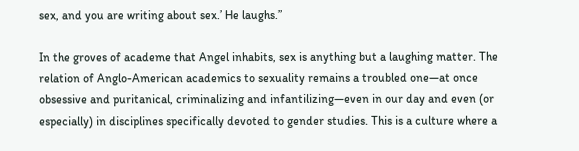sex, and you are writing about sex.’ He laughs.”

In the groves of academe that Angel inhabits, sex is anything but a laughing matter. The relation of Anglo-American academics to sexuality remains a troubled one—at once obsessive and puritanical, criminalizing and infantilizing—even in our day and even (or especially) in disciplines specifically devoted to gender studies. This is a culture where a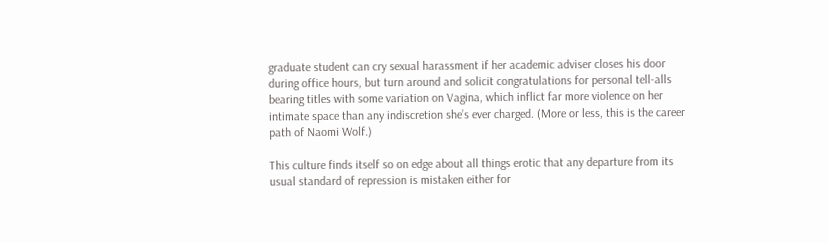graduate student can cry sexual harassment if her academic adviser closes his door during office hours, but turn around and solicit congratulations for personal tell-alls bearing titles with some variation on Vagina, which inflict far more violence on her intimate space than any indiscretion she’s ever charged. (More or less, this is the career path of Naomi Wolf.)

This culture finds itself so on edge about all things erotic that any departure from its usual standard of repression is mistaken either for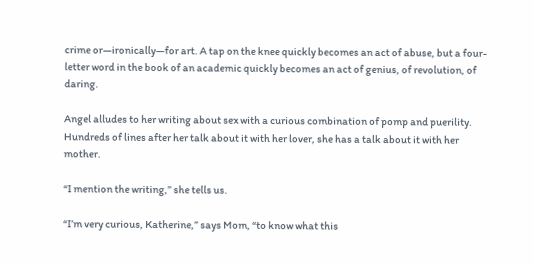crime or—ironically—for art. A tap on the knee quickly becomes an act of abuse, but a four-letter word in the book of an academic quickly becomes an act of genius, of revolution, of daring.

Angel alludes to her writing about sex with a curious combination of pomp and puerility. Hundreds of lines after her talk about it with her lover, she has a talk about it with her mother.

“I mention the writing,” she tells us.

“I’m very curious, Katherine,” says Mom, “to know what this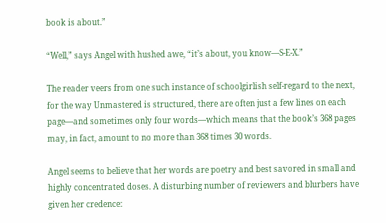book is about.”

“Well,” says Angel with hushed awe, “it’s about, you know—S-E-X.”

The reader veers from one such instance of schoolgirlish self-regard to the next, for the way Unmastered is structured, there are often just a few lines on each page—and sometimes only four words—which means that the book’s 368 pages may, in fact, amount to no more than 368 times 30 words.

Angel seems to believe that her words are poetry and best savored in small and highly concentrated doses. A disturbing number of reviewers and blurbers have given her credence: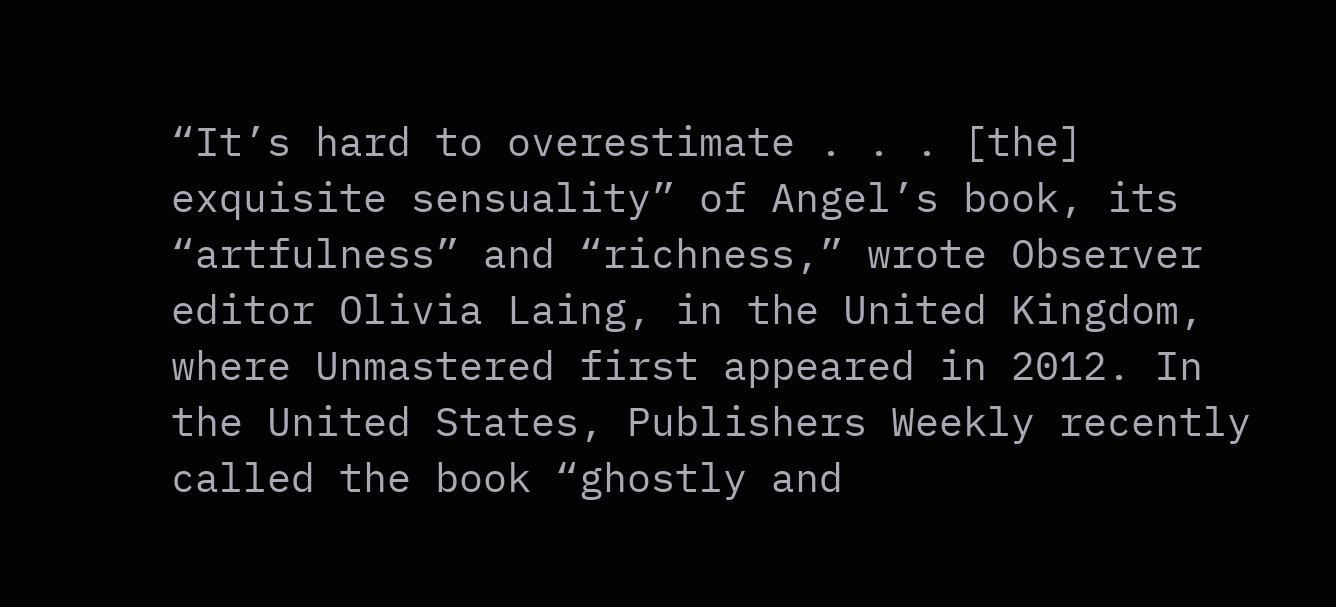“It’s hard to overestimate . . . [the] exquisite sensuality” of Angel’s book, its “artfulness” and “richness,” wrote Observer editor Olivia Laing, in the United Kingdom, where Unmastered first appeared in 2012. In the United States, Publishers Weekly recently called the book “ghostly and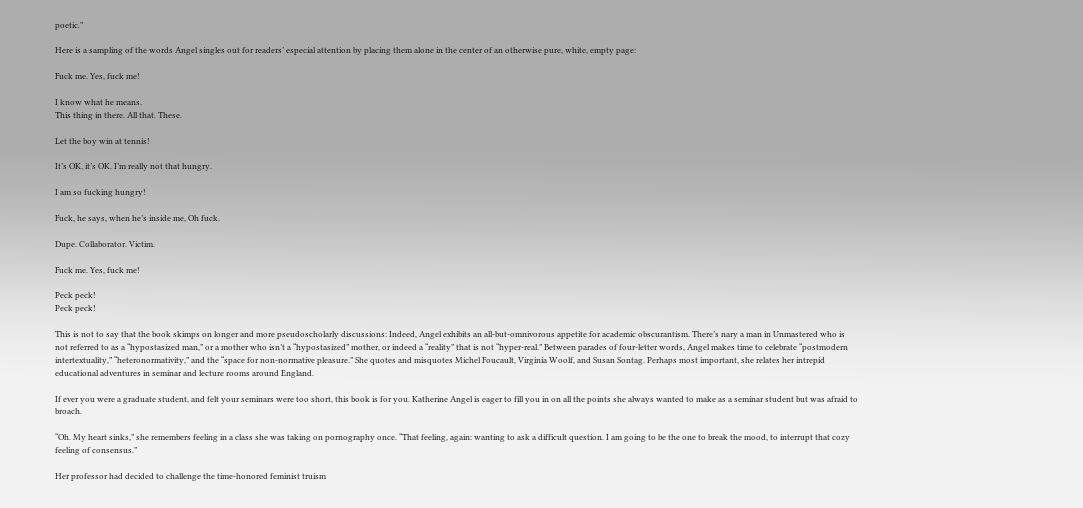poetic.”

Here is a sampling of the words Angel singles out for readers’ especial attention by placing them alone in the center of an otherwise pure, white, empty page:

Fuck me. Yes, fuck me!

I know what he means.
This thing in there. All that. These.

Let the boy win at tennis!

It’s OK, it’s OK. I’m really not that hungry.

I am so fucking hungry!

Fuck, he says, when he’s inside me, Oh fuck.

Dupe. Collaborator. Victim.

Fuck me. Yes, fuck me!

Peck peck!
Peck peck!

This is not to say that the book skimps on longer and more pseudoscholarly discussions: Indeed, Angel exhibits an all-but-omnivorous appetite for academic obscurantism. There’s nary a man in Unmastered who is not referred to as a “hypostasized man,” or a mother who isn’t a “hypostasized” mother, or indeed a “reality” that is not “hyper-real.” Between parades of four-letter words, Angel makes time to celebrate “postmodern intertextuality,” “heteronormativity,” and the “space for non-normative pleasure.” She quotes and misquotes Michel Foucault, Virginia Woolf, and Susan Sontag. Perhaps most important, she relates her intrepid educational adventures in seminar and lecture rooms around England.

If ever you were a graduate student, and felt your seminars were too short, this book is for you. Katherine Angel is eager to fill you in on all the points she always wanted to make as a seminar student but was afraid to broach.

“Oh. My heart sinks,” she remembers feeling in a class she was taking on pornography once. “That feeling, again: wanting to ask a difficult question. I am going to be the one to break the mood, to interrupt that cozy feeling of consensus.”

Her professor had decided to challenge the time-honored feminist truism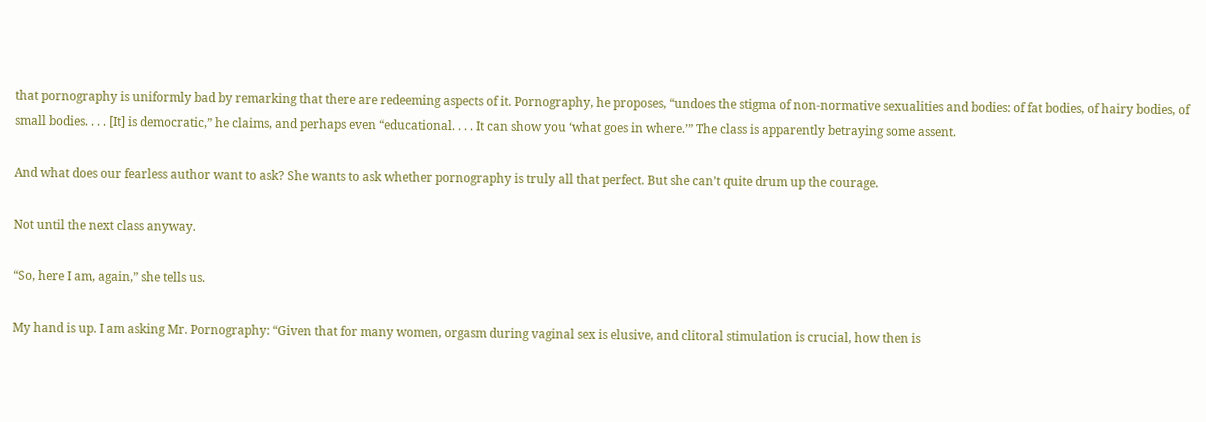that pornography is uniformly bad by remarking that there are redeeming aspects of it. Pornography, he proposes, “undoes the stigma of non-normative sexualities and bodies: of fat bodies, of hairy bodies, of small bodies. . . . [It] is democratic,” he claims, and perhaps even “educational. . . . It can show you ‘what goes in where.’” The class is apparently betraying some assent.

And what does our fearless author want to ask? She wants to ask whether pornography is truly all that perfect. But she can’t quite drum up the courage.

Not until the next class anyway.

“So, here I am, again,” she tells us.

My hand is up. I am asking Mr. Pornography: “Given that for many women, orgasm during vaginal sex is elusive, and clitoral stimulation is crucial, how then is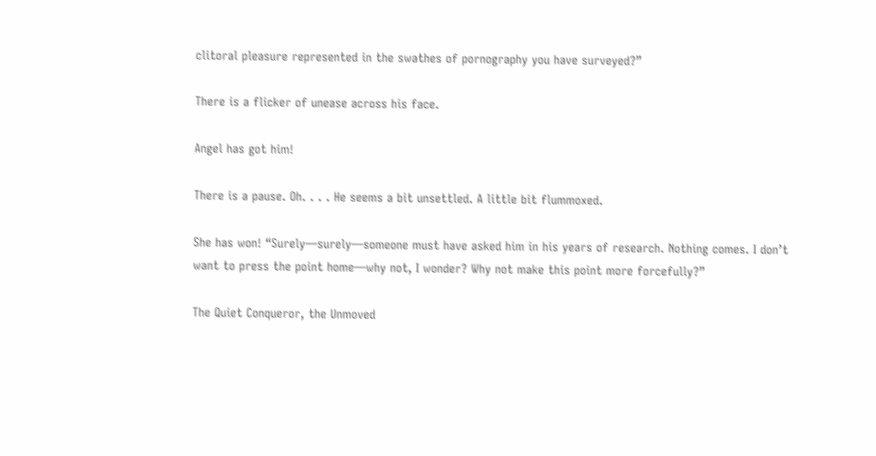clitoral pleasure represented in the swathes of pornography you have surveyed?”

There is a flicker of unease across his face.

Angel has got him!

There is a pause. Oh. . . . He seems a bit unsettled. A little bit flummoxed.

She has won! “Surely—surely—someone must have asked him in his years of research. Nothing comes. I don’t want to press the point home—why not, I wonder? Why not make this point more forcefully?”

The Quiet Conqueror, the Unmoved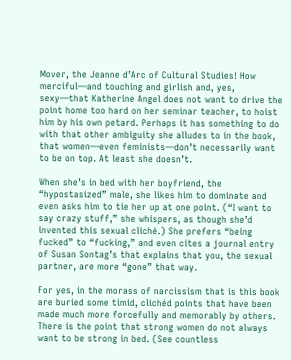Mover, the Jeanne d’Arc of Cultural Studies! How merciful—and touching and girlish and, yes, sexy—that Katherine Angel does not want to drive the point home too hard on her seminar teacher, to hoist him by his own petard. Perhaps it has something to do with that other ambiguity she alludes to in the book, that women—even feminists—don’t necessarily want to be on top. At least she doesn’t.

When she’s in bed with her boyfriend, the “hypostasized” male, she likes him to dominate and even asks him to tie her up at one point. (“I want to say crazy stuff,” she whispers, as though she’d invented this sexual cliché.) She prefers “being fucked” to “fucking,” and even cites a journal entry of Susan Sontag’s that explains that you, the sexual partner, are more “gone” that way.

For yes, in the morass of narcissism that is this book are buried some timid, clichéd points that have been made much more forcefully and memorably by others. There is the point that strong women do not always want to be strong in bed. (See countless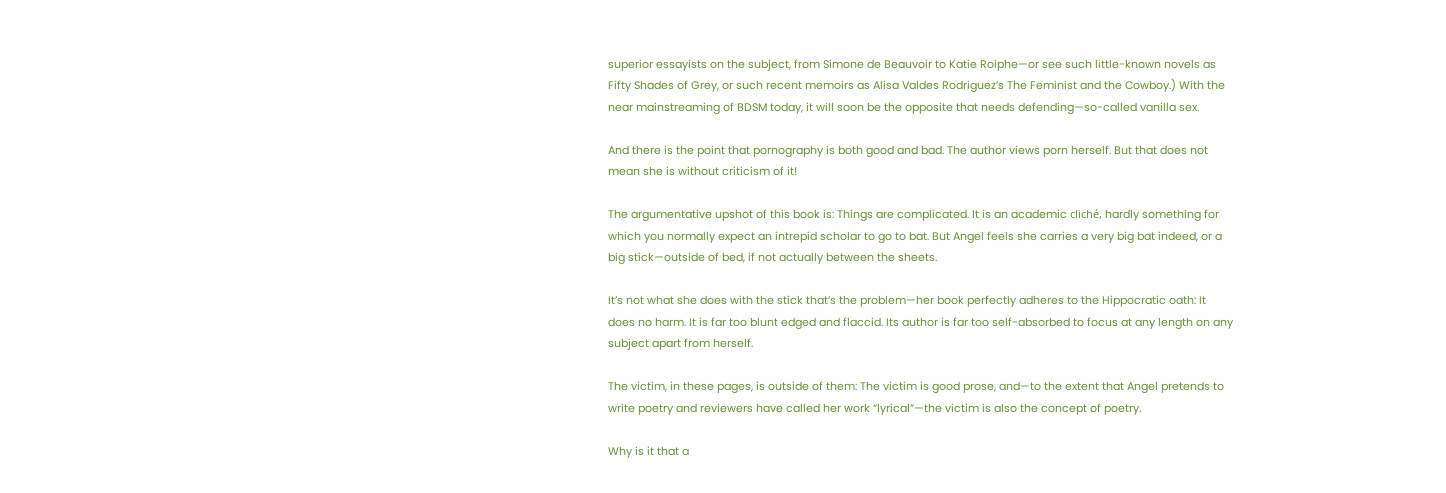superior essayists on the subject, from Simone de Beauvoir to Katie Roiphe—or see such little-known novels as Fifty Shades of Grey, or such recent memoirs as Alisa Valdes Rodriguez’s The Feminist and the Cowboy.) With the near mainstreaming of BDSM today, it will soon be the opposite that needs defending—so-called vanilla sex.

And there is the point that pornography is both good and bad. The author views porn herself. But that does not mean she is without criticism of it!

The argumentative upshot of this book is: Things are complicated. It is an academic cliché, hardly something for which you normally expect an intrepid scholar to go to bat. But Angel feels she carries a very big bat indeed, or a big stick—outside of bed, if not actually between the sheets.

It’s not what she does with the stick that’s the problem—her book perfectly adheres to the Hippocratic oath: It does no harm. It is far too blunt edged and flaccid. Its author is far too self-absorbed to focus at any length on any subject apart from herself.

The victim, in these pages, is outside of them: The victim is good prose, and—to the extent that Angel pretends to write poetry and reviewers have called her work “lyrical”—the victim is also the concept of poetry.

Why is it that a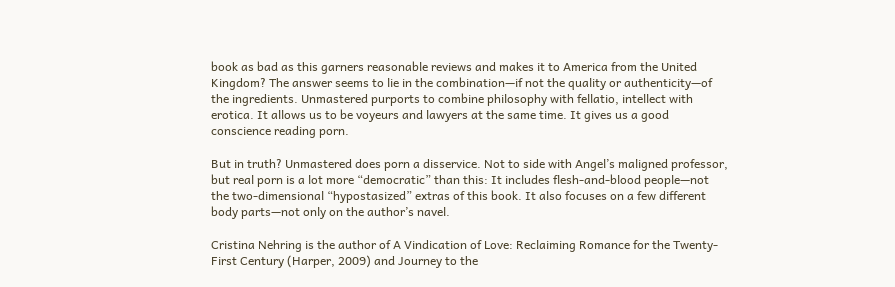book as bad as this garners reasonable reviews and makes it to America from the United Kingdom? The answer seems to lie in the combination—if not the quality or authenticity—of the ingredients. Unmastered purports to combine philosophy with fellatio, intellect with erotica. It allows us to be voyeurs and lawyers at the same time. It gives us a good conscience reading porn.

But in truth? Unmastered does porn a disservice. Not to side with Angel’s maligned professor, but real porn is a lot more “democratic” than this: It includes flesh-and-blood people—not the two-dimensional “hypostasized” extras of this book. It also focuses on a few different body parts—not only on the author’s navel.

Cristina Nehring is the author of A Vindication of Love: Reclaiming Romance for the Twenty-First Century (Harper, 2009) and Journey to the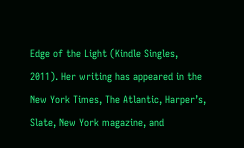Edge of the Light (Kindle Singles, 2011). Her writing has appeared in the New York Times, The Atlantic, Harper’s, Slate, New York magazine, and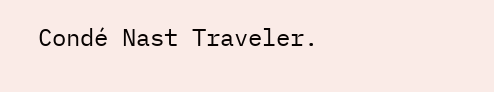Condé Nast Traveler.